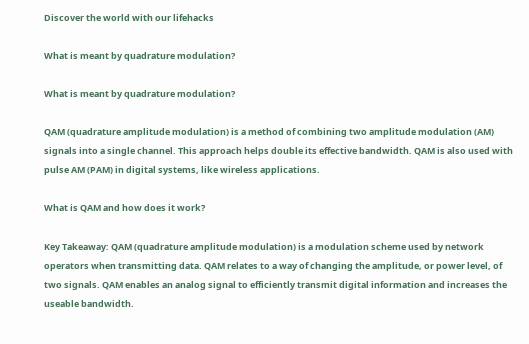Discover the world with our lifehacks

What is meant by quadrature modulation?

What is meant by quadrature modulation?

QAM (quadrature amplitude modulation) is a method of combining two amplitude modulation (AM) signals into a single channel. This approach helps double its effective bandwidth. QAM is also used with pulse AM (PAM) in digital systems, like wireless applications.

What is QAM and how does it work?

Key Takeaway: QAM (quadrature amplitude modulation) is a modulation scheme used by network operators when transmitting data. QAM relates to a way of changing the amplitude, or power level, of two signals. QAM enables an analog signal to efficiently transmit digital information and increases the useable bandwidth.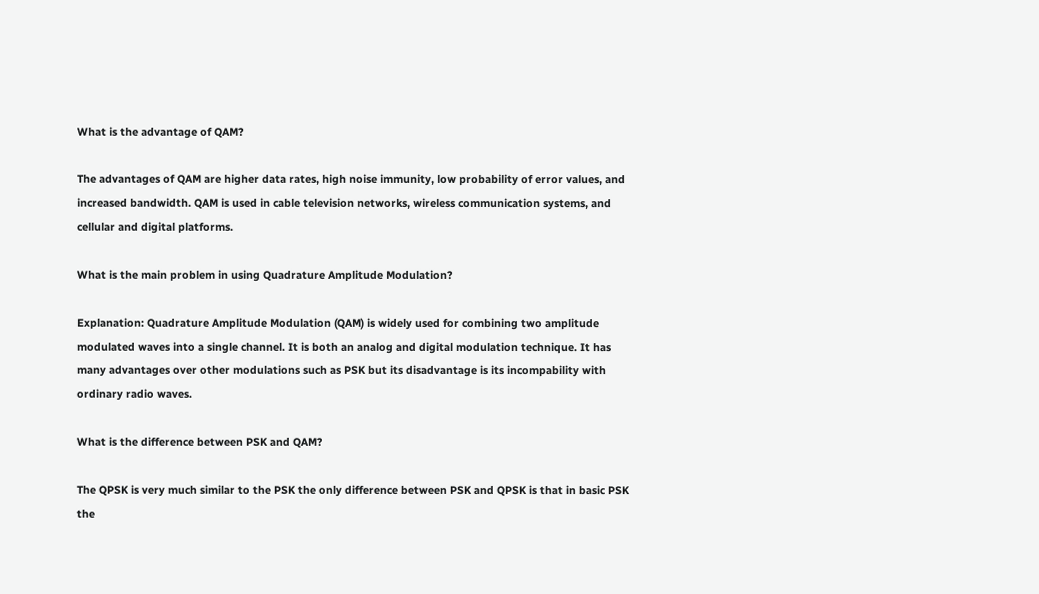What is the advantage of QAM?

The advantages of QAM are higher data rates, high noise immunity, low probability of error values, and increased bandwidth. QAM is used in cable television networks, wireless communication systems, and cellular and digital platforms.

What is the main problem in using Quadrature Amplitude Modulation?

Explanation: Quadrature Amplitude Modulation (QAM) is widely used for combining two amplitude modulated waves into a single channel. It is both an analog and digital modulation technique. It has many advantages over other modulations such as PSK but its disadvantage is its incompability with ordinary radio waves.

What is the difference between PSK and QAM?

The QPSK is very much similar to the PSK the only difference between PSK and QPSK is that in basic PSK the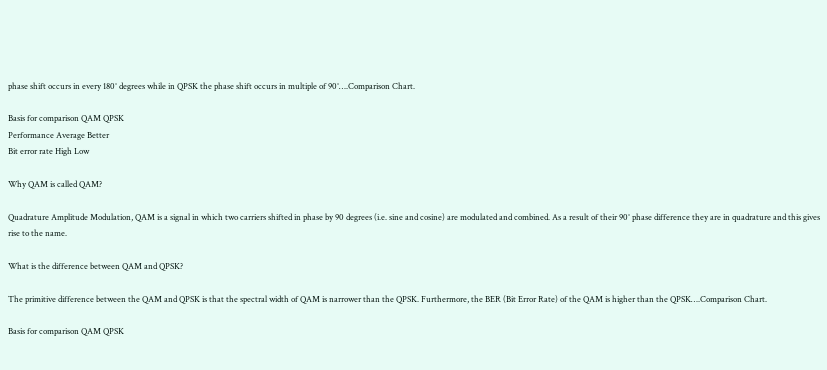phase shift occurs in every 180° degrees while in QPSK the phase shift occurs in multiple of 90°….Comparison Chart.

Basis for comparison QAM QPSK
Performance Average Better
Bit error rate High Low

Why QAM is called QAM?

Quadrature Amplitude Modulation, QAM is a signal in which two carriers shifted in phase by 90 degrees (i.e. sine and cosine) are modulated and combined. As a result of their 90° phase difference they are in quadrature and this gives rise to the name.

What is the difference between QAM and QPSK?

The primitive difference between the QAM and QPSK is that the spectral width of QAM is narrower than the QPSK. Furthermore, the BER (Bit Error Rate) of the QAM is higher than the QPSK….Comparison Chart.

Basis for comparison QAM QPSK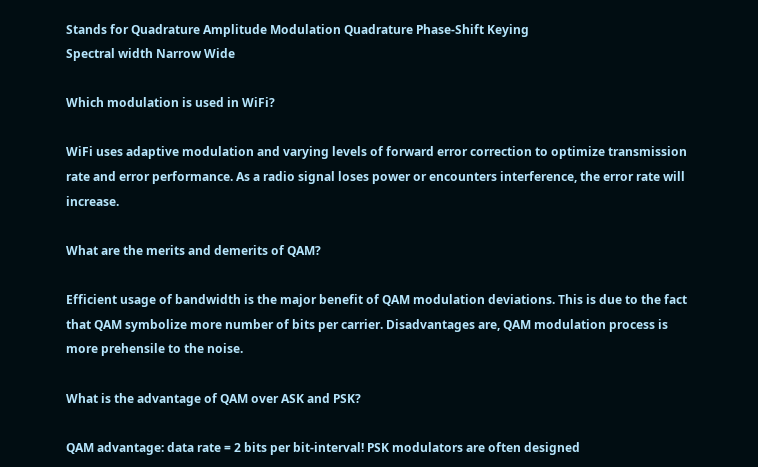Stands for Quadrature Amplitude Modulation Quadrature Phase-Shift Keying
Spectral width Narrow Wide

Which modulation is used in WiFi?

WiFi uses adaptive modulation and varying levels of forward error correction to optimize transmission rate and error performance. As a radio signal loses power or encounters interference, the error rate will increase.

What are the merits and demerits of QAM?

Efficient usage of bandwidth is the major benefit of QAM modulation deviations. This is due to the fact that QAM symbolize more number of bits per carrier. Disadvantages are, QAM modulation process is more prehensile to the noise.

What is the advantage of QAM over ASK and PSK?

QAM advantage: data rate = 2 bits per bit-interval! PSK modulators are often designed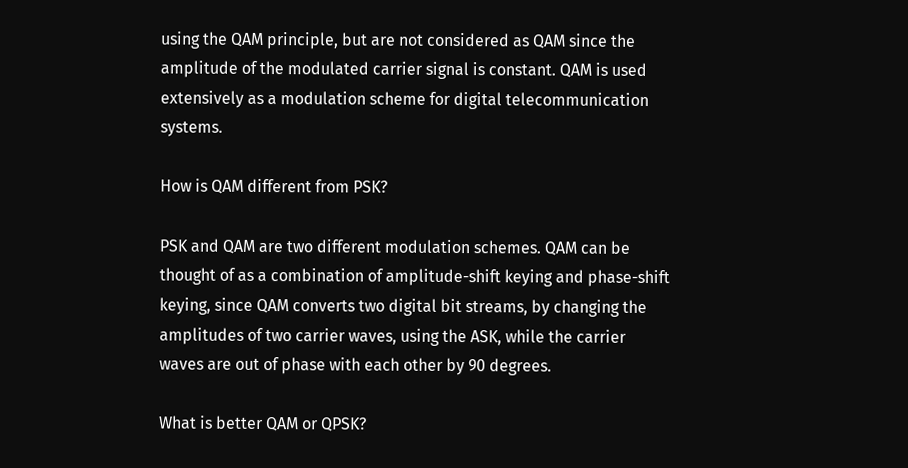using the QAM principle, but are not considered as QAM since the amplitude of the modulated carrier signal is constant. QAM is used extensively as a modulation scheme for digital telecommunication systems.

How is QAM different from PSK?

PSK and QAM are two different modulation schemes. QAM can be thought of as a combination of amplitude-shift keying and phase-shift keying, since QAM converts two digital bit streams, by changing the amplitudes of two carrier waves, using the ASK, while the carrier waves are out of phase with each other by 90 degrees.

What is better QAM or QPSK?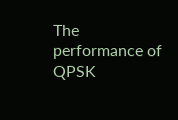The performance of QPSK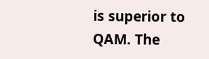is superior to QAM. The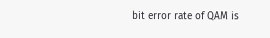bit error rate of QAM is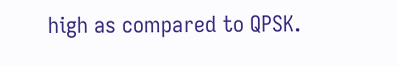high as compared to QPSK.